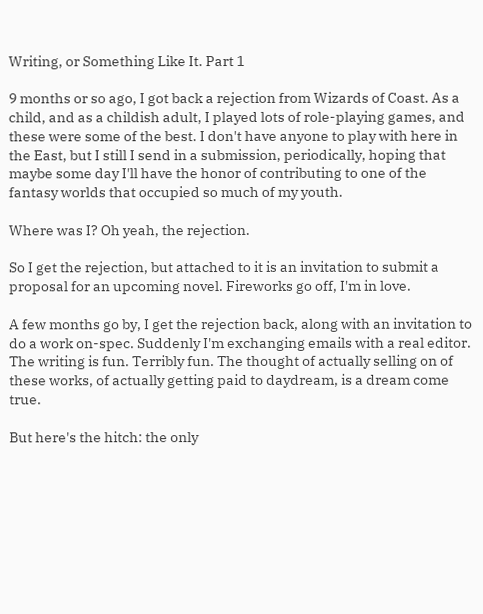Writing, or Something Like It. Part 1

9 months or so ago, I got back a rejection from Wizards of Coast. As a child, and as a childish adult, I played lots of role-playing games, and these were some of the best. I don't have anyone to play with here in the East, but I still I send in a submission, periodically, hoping that maybe some day I'll have the honor of contributing to one of the fantasy worlds that occupied so much of my youth.

Where was I? Oh yeah, the rejection.

So I get the rejection, but attached to it is an invitation to submit a proposal for an upcoming novel. Fireworks go off, I'm in love.

A few months go by, I get the rejection back, along with an invitation to do a work on-spec. Suddenly I'm exchanging emails with a real editor. The writing is fun. Terribly fun. The thought of actually selling on of these works, of actually getting paid to daydream, is a dream come true.

But here's the hitch: the only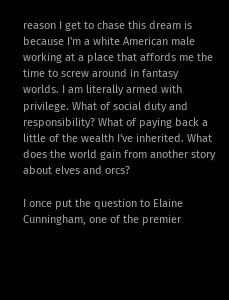reason I get to chase this dream is because I'm a white American male working at a place that affords me the time to screw around in fantasy worlds. I am literally armed with privilege. What of social duty and responsibility? What of paying back a little of the wealth I've inherited. What does the world gain from another story about elves and orcs?

I once put the question to Elaine Cunningham, one of the premier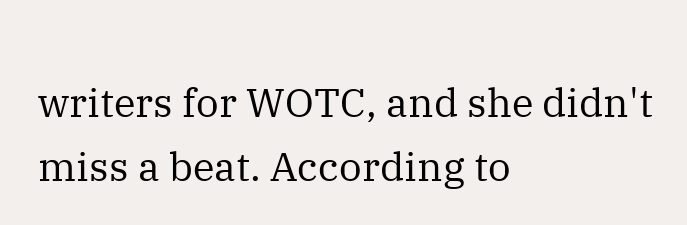writers for WOTC, and she didn't miss a beat. According to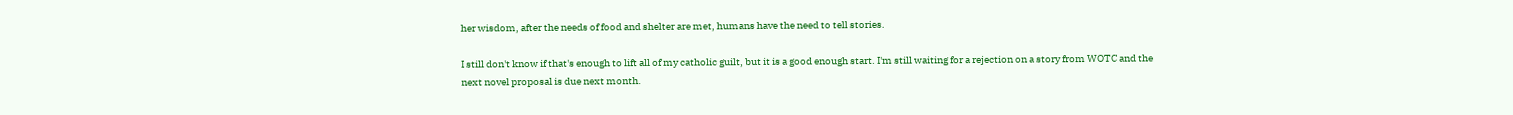her wisdom, after the needs of food and shelter are met, humans have the need to tell stories.

I still don't know if that's enough to lift all of my catholic guilt, but it is a good enough start. I'm still waiting for a rejection on a story from WOTC and the next novel proposal is due next month.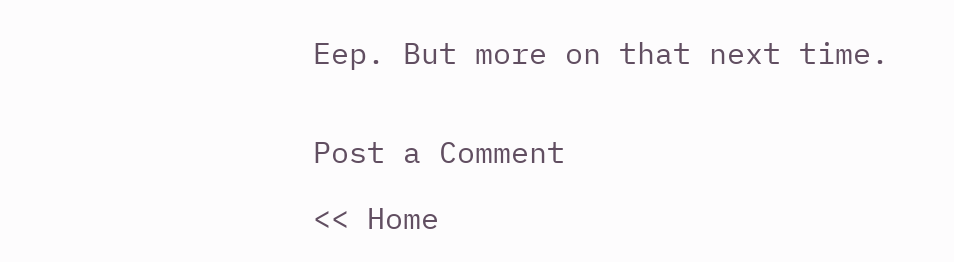Eep. But more on that next time.


Post a Comment

<< Home